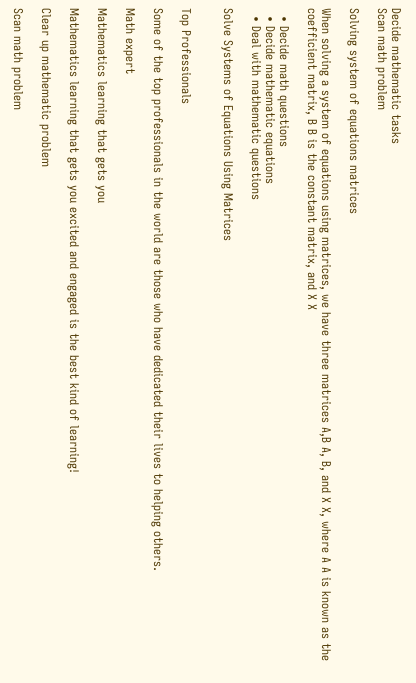Decide mathematic tasks
Scan math problem

Solving system of equations matrices

When solving a system of equations using matrices, we have three matrices A,B A, B, and X X, where A A is known as the coefficient matrix, B B is the constant matrix, and X X

  • Decide math questions
  • Decide mathematic equations
  • Deal with mathematic questions

Solve Systems of Equations Using Matrices


Top Professionals

Some of the top professionals in the world are those who have dedicated their lives to helping others.

Math expert

Mathematics learning that gets you

Mathematics learning that gets you excited and engaged is the best kind of learning!

Clear up mathematic problem

Scan math problem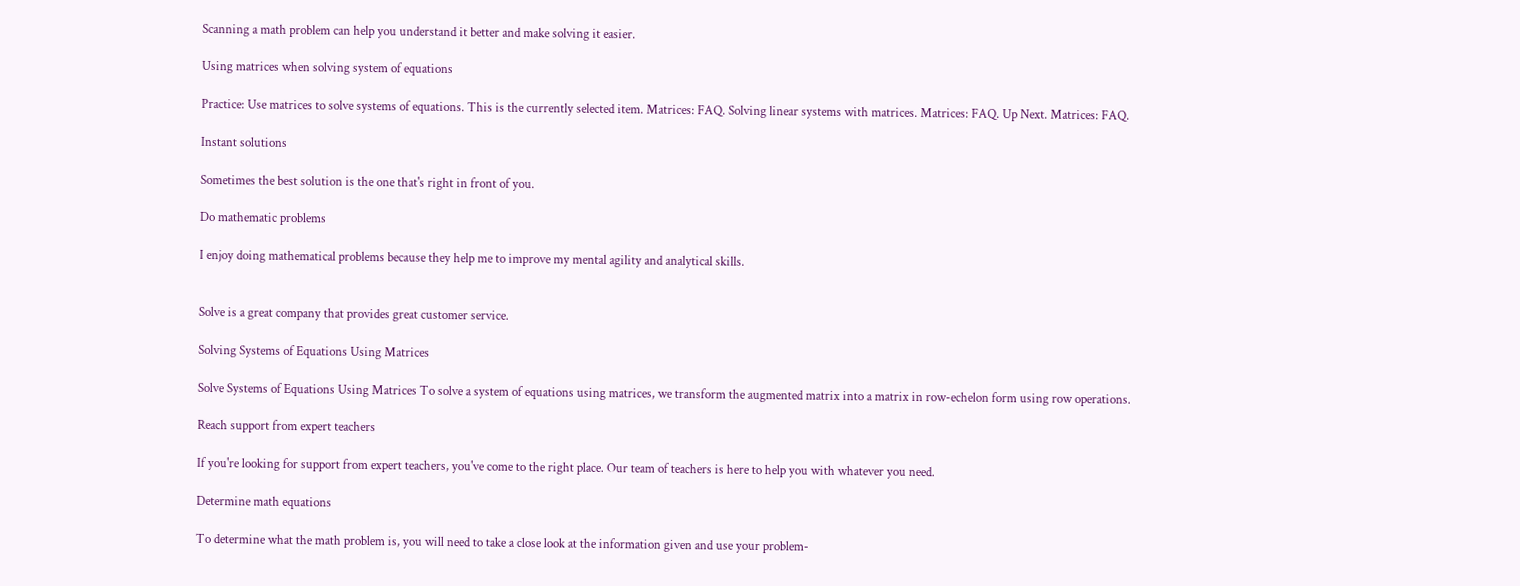Scanning a math problem can help you understand it better and make solving it easier.

Using matrices when solving system of equations

Practice: Use matrices to solve systems of equations. This is the currently selected item. Matrices: FAQ. Solving linear systems with matrices. Matrices: FAQ. Up Next. Matrices: FAQ.

Instant solutions

Sometimes the best solution is the one that's right in front of you.

Do mathematic problems

I enjoy doing mathematical problems because they help me to improve my mental agility and analytical skills.


Solve is a great company that provides great customer service.

Solving Systems of Equations Using Matrices

Solve Systems of Equations Using Matrices To solve a system of equations using matrices, we transform the augmented matrix into a matrix in row-echelon form using row operations.

Reach support from expert teachers

If you're looking for support from expert teachers, you've come to the right place. Our team of teachers is here to help you with whatever you need.

Determine math equations

To determine what the math problem is, you will need to take a close look at the information given and use your problem-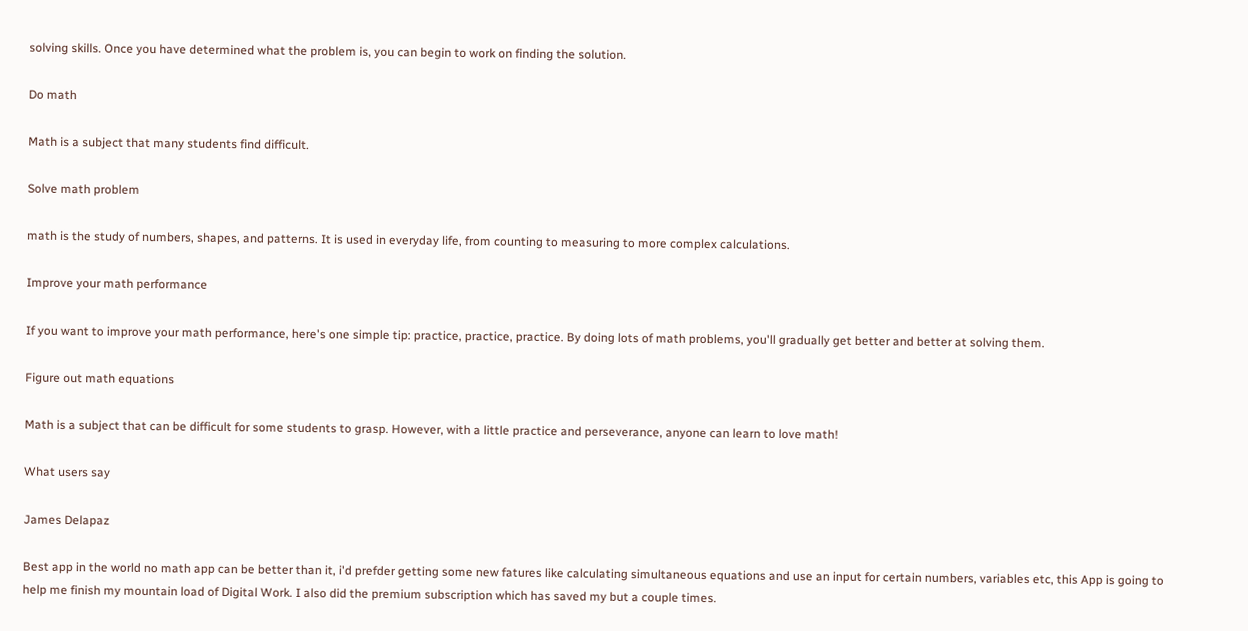solving skills. Once you have determined what the problem is, you can begin to work on finding the solution.

Do math

Math is a subject that many students find difficult.

Solve math problem

math is the study of numbers, shapes, and patterns. It is used in everyday life, from counting to measuring to more complex calculations.

Improve your math performance

If you want to improve your math performance, here's one simple tip: practice, practice, practice. By doing lots of math problems, you'll gradually get better and better at solving them.

Figure out math equations

Math is a subject that can be difficult for some students to grasp. However, with a little practice and perseverance, anyone can learn to love math!

What users say

James Delapaz

Best app in the world no math app can be better than it, i'd prefder getting some new fatures like calculating simultaneous equations and use an input for certain numbers, variables etc, this App is going to help me finish my mountain load of Digital Work. I also did the premium subscription which has saved my but a couple times.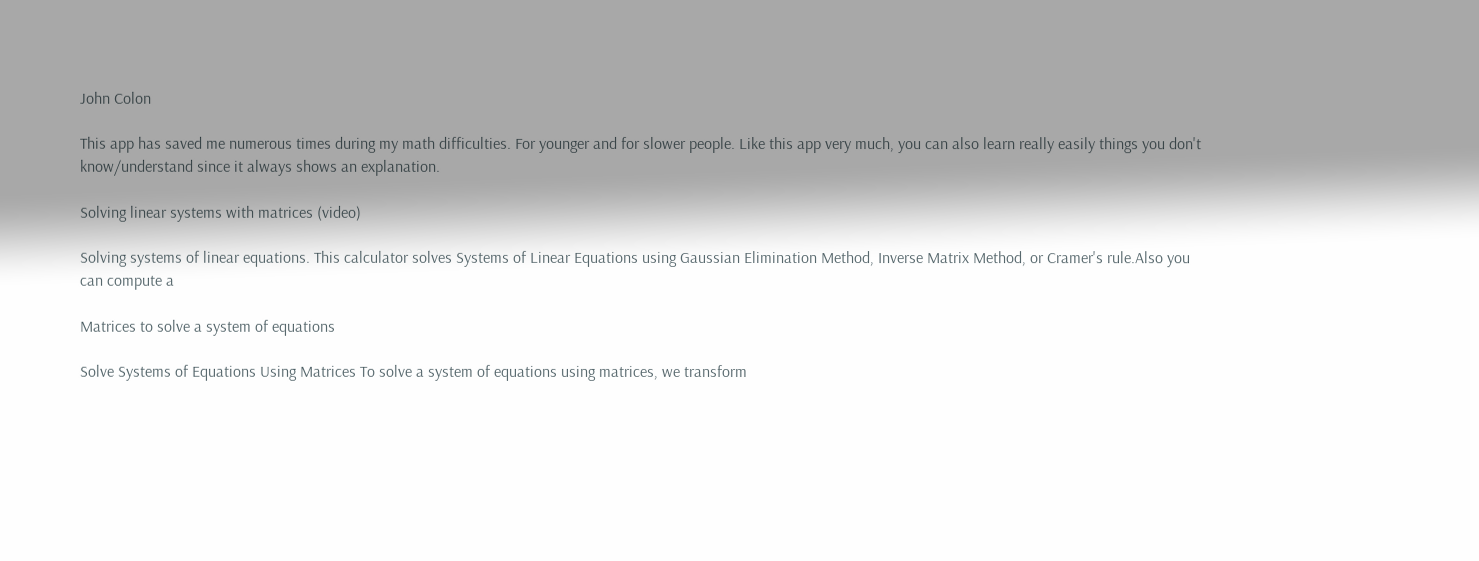John Colon

This app has saved me numerous times during my math difficulties. For younger and for slower people. Like this app very much, you can also learn really easily things you don't know/understand since it always shows an explanation.

Solving linear systems with matrices (video)

Solving systems of linear equations. This calculator solves Systems of Linear Equations using Gaussian Elimination Method, Inverse Matrix Method, or Cramer's rule.Also you can compute a

Matrices to solve a system of equations

Solve Systems of Equations Using Matrices To solve a system of equations using matrices, we transform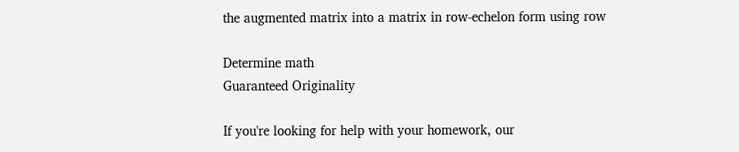the augmented matrix into a matrix in row-echelon form using row

Determine math
Guaranteed Originality

If you're looking for help with your homework, our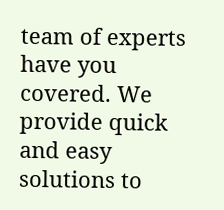team of experts have you covered. We provide quick and easy solutions to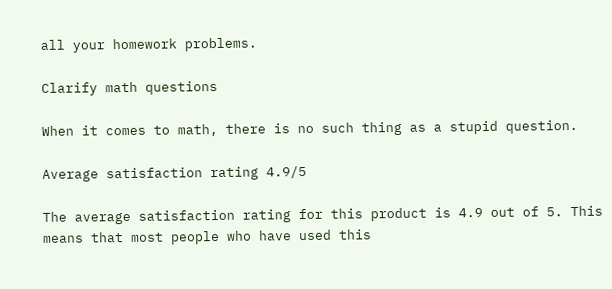all your homework problems.

Clarify math questions

When it comes to math, there is no such thing as a stupid question.

Average satisfaction rating 4.9/5

The average satisfaction rating for this product is 4.9 out of 5. This means that most people who have used this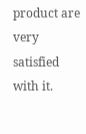product are very satisfied with it.